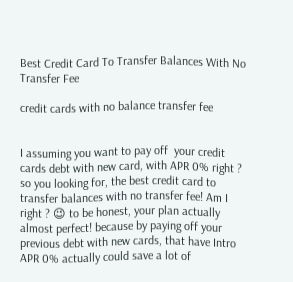Best Credit Card To Transfer Balances With No Transfer Fee

credit cards with no balance transfer fee


I assuming you want to pay off  your credit cards debt with new card, with APR 0% right ? so you looking for, the best credit card to transfer balances with no transfer fee! Am I right ? 😉 to be honest, your plan actually almost perfect! because by paying off your previous debt with new cards, that have Intro APR 0% actually could save a lot of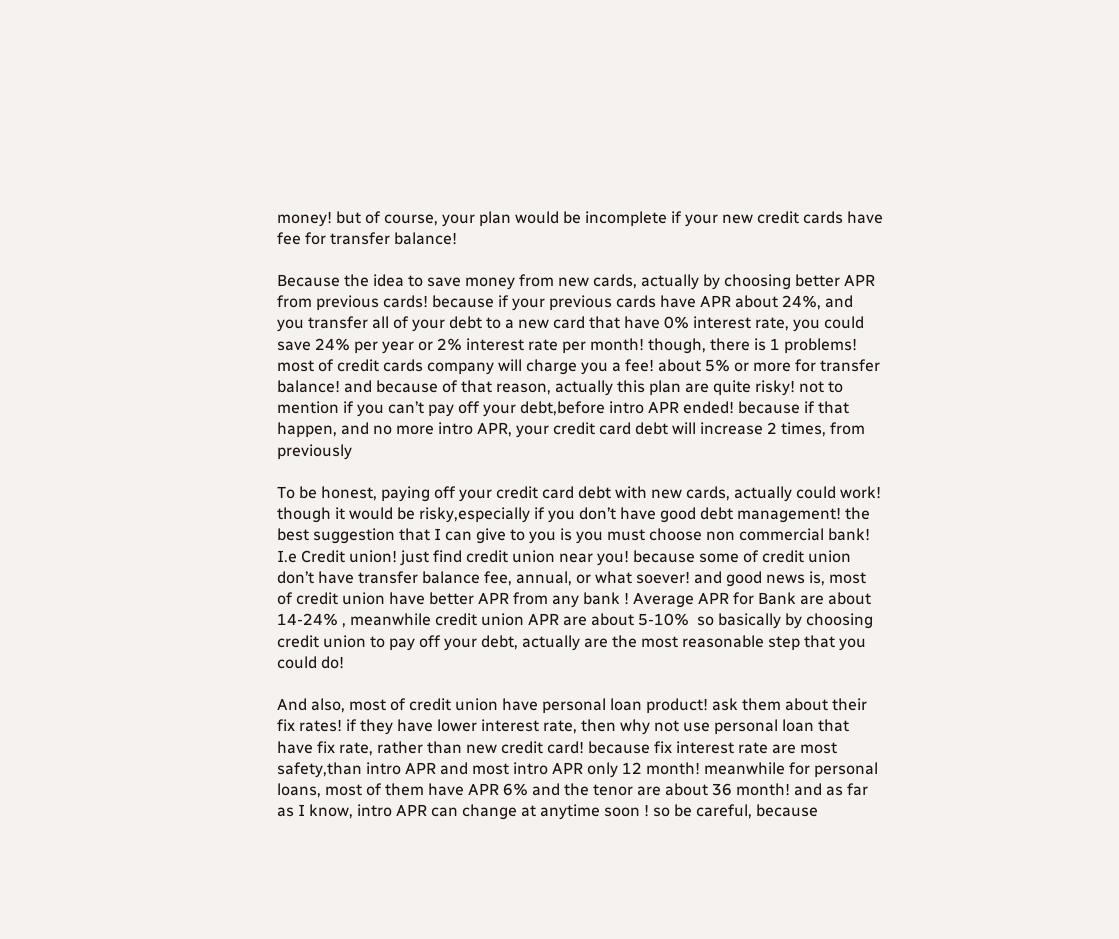money! but of course, your plan would be incomplete if your new credit cards have fee for transfer balance!

Because the idea to save money from new cards, actually by choosing better APR from previous cards! because if your previous cards have APR about 24%, and you transfer all of your debt to a new card that have 0% interest rate, you could save 24% per year or 2% interest rate per month! though, there is 1 problems! most of credit cards company will charge you a fee! about 5% or more for transfer balance! and because of that reason, actually this plan are quite risky! not to mention if you can’t pay off your debt,before intro APR ended! because if that happen, and no more intro APR, your credit card debt will increase 2 times, from previously

To be honest, paying off your credit card debt with new cards, actually could work! though it would be risky,especially if you don’t have good debt management! the best suggestion that I can give to you is you must choose non commercial bank! I.e Credit union! just find credit union near you! because some of credit union don’t have transfer balance fee, annual, or what soever! and good news is, most of credit union have better APR from any bank ! Average APR for Bank are about 14-24% , meanwhile credit union APR are about 5-10%  so basically by choosing credit union to pay off your debt, actually are the most reasonable step that you could do!

And also, most of credit union have personal loan product! ask them about their fix rates! if they have lower interest rate, then why not use personal loan that have fix rate, rather than new credit card! because fix interest rate are most safety,than intro APR and most intro APR only 12 month! meanwhile for personal loans, most of them have APR 6% and the tenor are about 36 month! and as far as I know, intro APR can change at anytime soon ! so be careful, because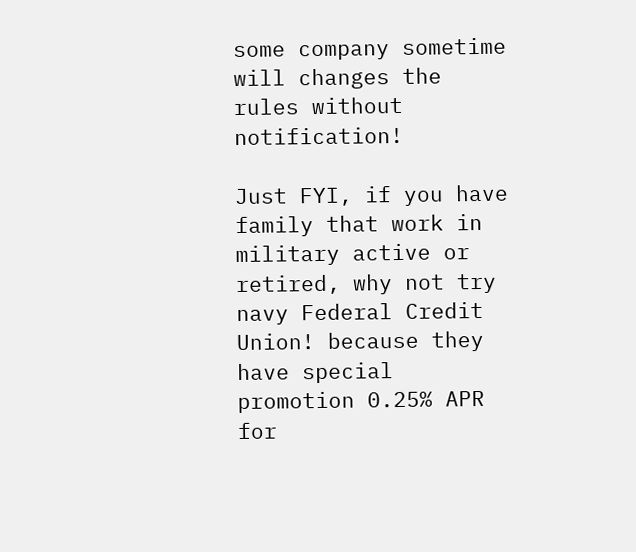some company sometime will changes the rules without notification!

Just FYI, if you have family that work in military active or retired, why not try navy Federal Credit Union! because they have special promotion 0.25% APR  for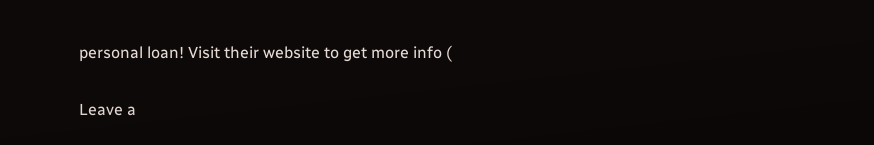personal loan! Visit their website to get more info (

Leave a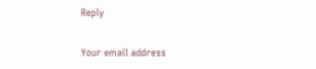Reply

Your email address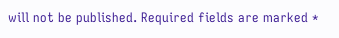will not be published. Required fields are marked *